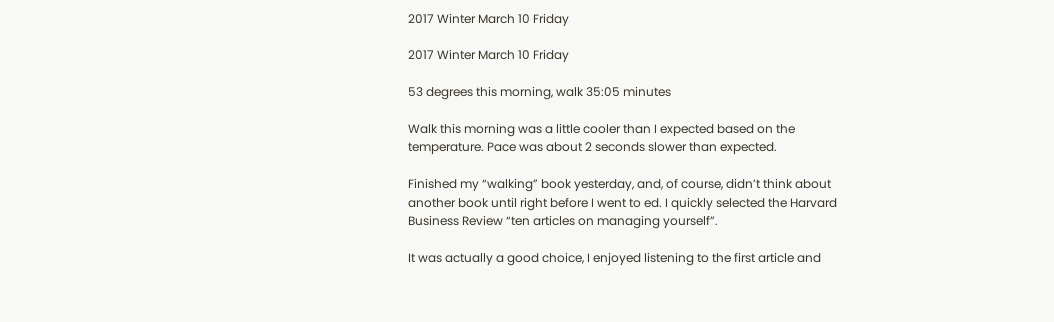2017 Winter March 10 Friday

2017 Winter March 10 Friday

53 degrees this morning, walk 35:05 minutes

Walk this morning was a little cooler than I expected based on the temperature. Pace was about 2 seconds slower than expected.

Finished my “walking” book yesterday, and, of course, didn’t think about another book until right before I went to ed. I quickly selected the Harvard Business Review “ten articles on managing yourself”.

It was actually a good choice, I enjoyed listening to the first article and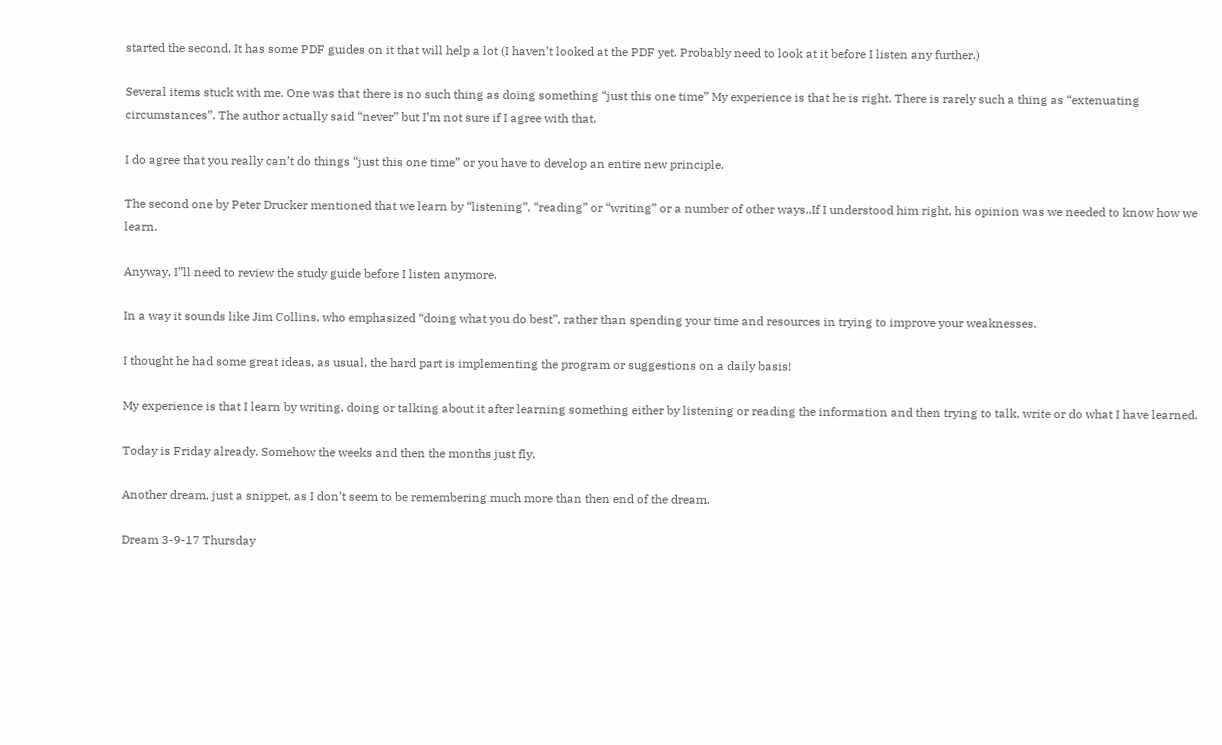started the second. It has some PDF guides on it that will help a lot (I haven’t looked at the PDF yet. Probably need to look at it before I listen any further.)

Several items stuck with me. One was that there is no such thing as doing something “just this one time” My experience is that he is right. There is rarely such a thing as “extenuating circumstances”. The author actually said “never” but I’m not sure if I agree with that.

I do agree that you really can’t do things “just this one time” or you have to develop an entire new principle.

The second one by Peter Drucker mentioned that we learn by “listening”, “reading” or “writing” or a number of other ways..If I understood him right, his opinion was we needed to know how we learn.

Anyway, I”ll need to review the study guide before I listen anymore.

In a way it sounds like Jim Collins, who emphasized “doing what you do best”, rather than spending your time and resources in trying to improve your weaknesses.

I thought he had some great ideas, as usual, the hard part is implementing the program or suggestions on a daily basis!

My experience is that I learn by writing, doing or talking about it after learning something either by listening or reading the information and then trying to talk, write or do what I have learned.

Today is Friday already. Somehow the weeks and then the months just fly.

Another dream, just a snippet, as I don’t seem to be remembering much more than then end of the dream.

Dream 3-9-17 Thursday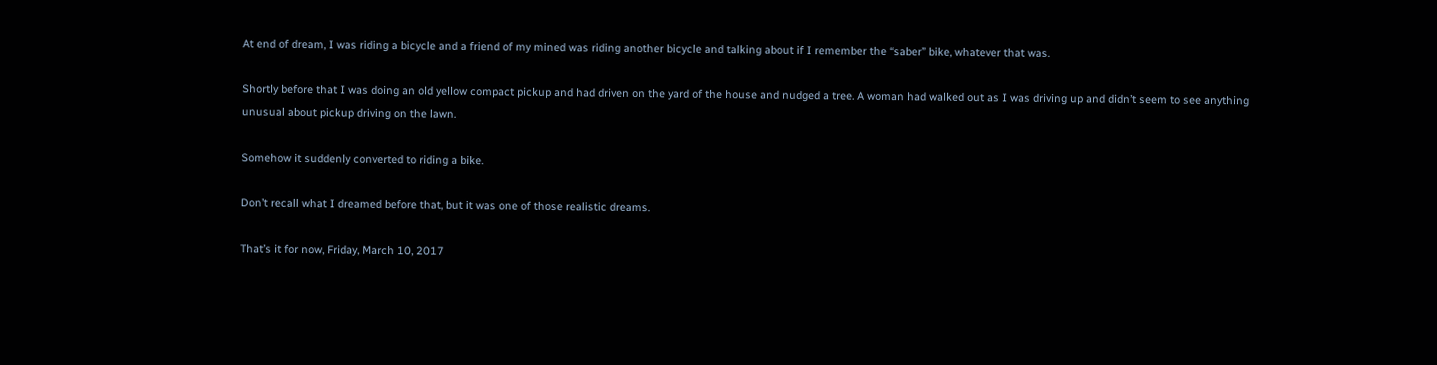At end of dream, I was riding a bicycle and a friend of my mined was riding another bicycle and talking about if I remember the “saber” bike, whatever that was.

Shortly before that I was doing an old yellow compact pickup and had driven on the yard of the house and nudged a tree. A woman had walked out as I was driving up and didn’t seem to see anything unusual about pickup driving on the lawn.

Somehow it suddenly converted to riding a bike.

Don’t recall what I dreamed before that, but it was one of those realistic dreams.

That’s it for now, Friday, March 10, 2017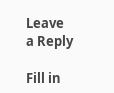Leave a Reply

Fill in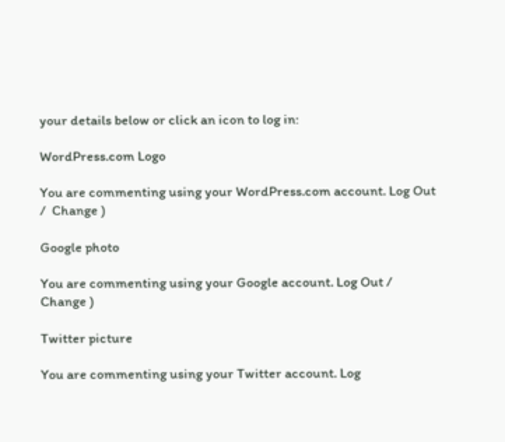your details below or click an icon to log in:

WordPress.com Logo

You are commenting using your WordPress.com account. Log Out /  Change )

Google photo

You are commenting using your Google account. Log Out /  Change )

Twitter picture

You are commenting using your Twitter account. Log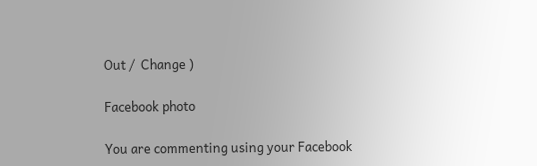Out /  Change )

Facebook photo

You are commenting using your Facebook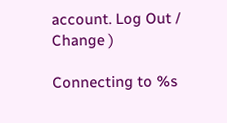account. Log Out /  Change )

Connecting to %s